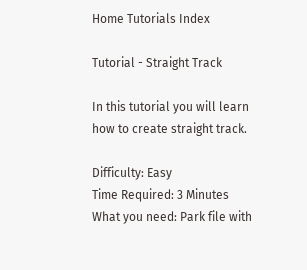Home Tutorials Index

Tutorial - Straight Track

In this tutorial you will learn how to create straight track.

Difficulty: Easy
Time Required: 3 Minutes
What you need: Park file with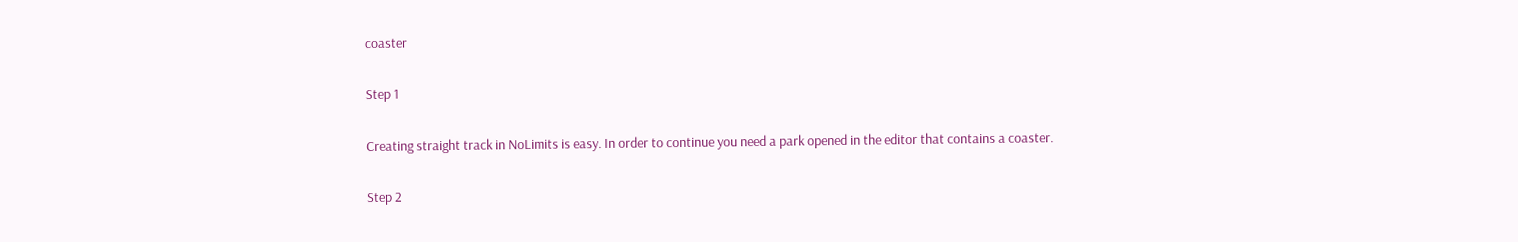coaster

Step 1

Creating straight track in NoLimits is easy. In order to continue you need a park opened in the editor that contains a coaster.

Step 2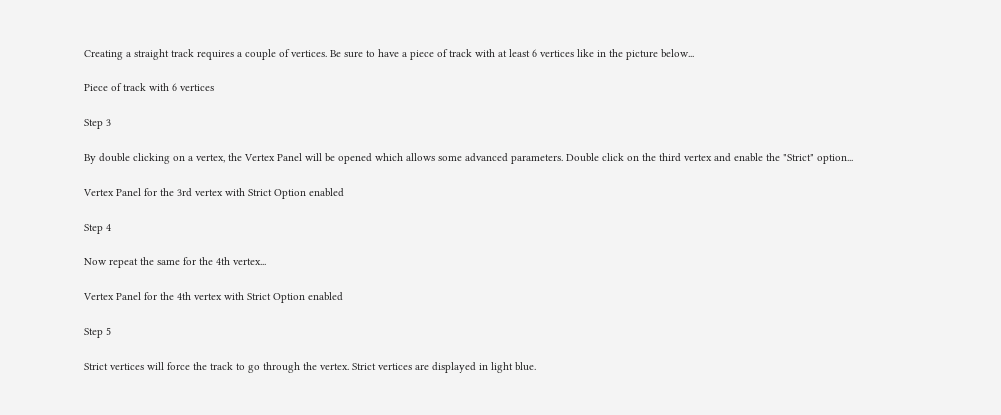Creating a straight track requires a couple of vertices. Be sure to have a piece of track with at least 6 vertices like in the picture below...

Piece of track with 6 vertices

Step 3

By double clicking on a vertex, the Vertex Panel will be opened which allows some advanced parameters. Double click on the third vertex and enable the "Strict" option...

Vertex Panel for the 3rd vertex with Strict Option enabled

Step 4

Now repeat the same for the 4th vertex...

Vertex Panel for the 4th vertex with Strict Option enabled

Step 5

Strict vertices will force the track to go through the vertex. Strict vertices are displayed in light blue.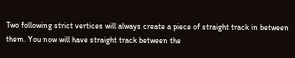Two following strict vertices will always create a piece of straight track in between them. You now will have straight track between the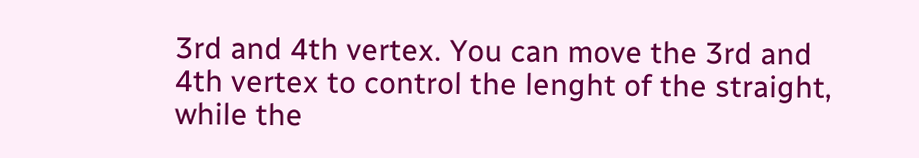3rd and 4th vertex. You can move the 3rd and 4th vertex to control the lenght of the straight, while the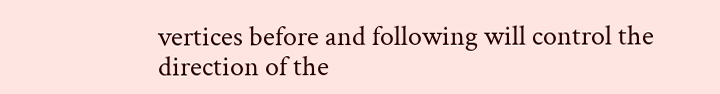vertices before and following will control the direction of the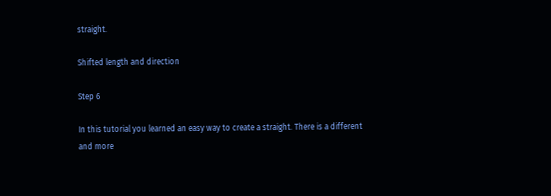straight.

Shifted length and direction

Step 6

In this tutorial you learned an easy way to create a straight. There is a different and more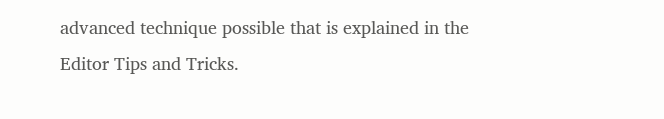advanced technique possible that is explained in the Editor Tips and Tricks.